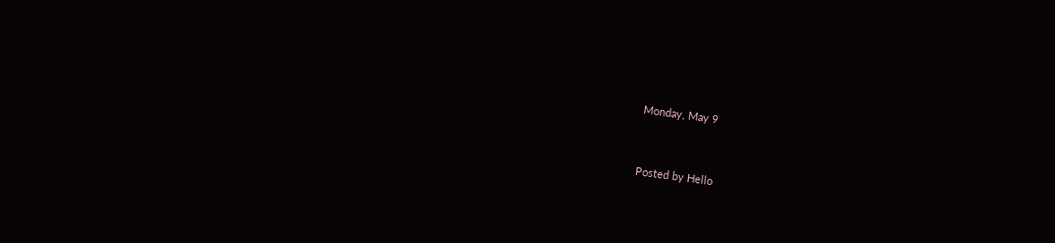Monday, May 9


Posted by Hello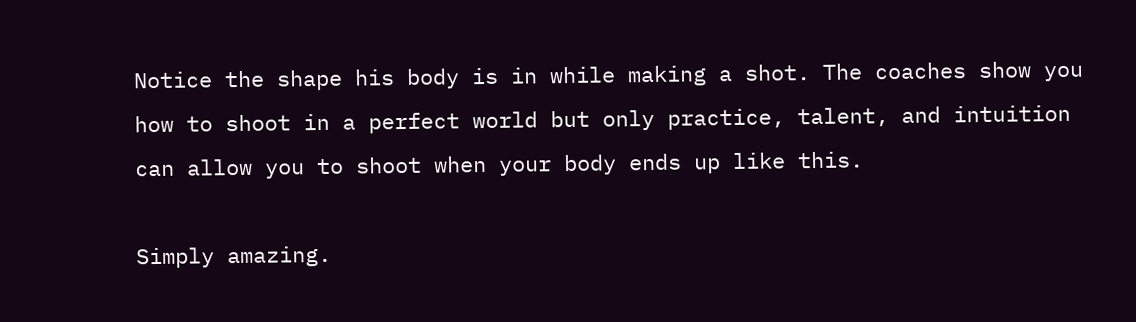Notice the shape his body is in while making a shot. The coaches show you how to shoot in a perfect world but only practice, talent, and intuition can allow you to shoot when your body ends up like this.

Simply amazing.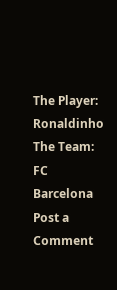The Player: Ronaldinho
The Team: FC Barcelona
Post a Comment